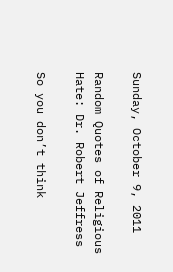Sunday, October 9, 2011

Random Quotes of Religious Hate: Dr. Robert Jeffress

So you don’t think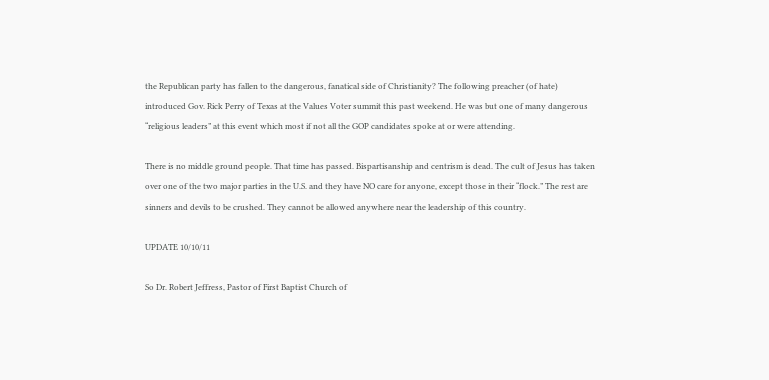the Republican party has fallen to the dangerous, fanatical side of Christianity? The following preacher (of hate) introduced Gov. Rick Perry of Texas at the Values Voter summit this past weekend. He was but one of many dangerous “religious leaders” at this event which most if not all the GOP candidates spoke at or were attending.

There is no middle ground people. That time has passed. Bispartisanship and centrism is dead. The cult of Jesus has taken over one of the two major parties in the U.S. and they have NO care for anyone, except those in their “flock.” The rest are sinners and devils to be crushed. They cannot be allowed anywhere near the leadership of this country.

UPDATE 10/10/11

So Dr. Robert Jeffress, Pastor of First Baptist Church of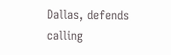Dallas, defends calling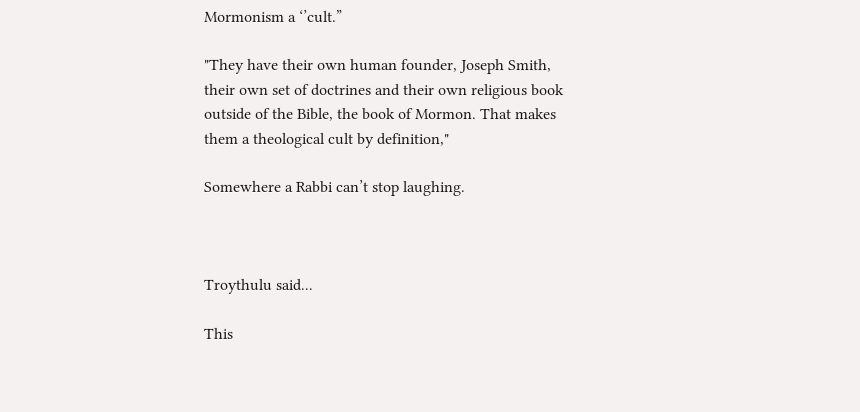Mormonism a ‘’cult.”

"They have their own human founder, Joseph Smith, their own set of doctrines and their own religious book outside of the Bible, the book of Mormon. That makes them a theological cult by definition,"

Somewhere a Rabbi can’t stop laughing.



Troythulu said...

This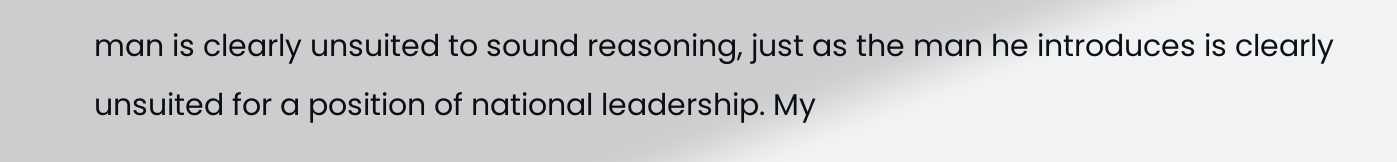man is clearly unsuited to sound reasoning, just as the man he introduces is clearly unsuited for a position of national leadership. My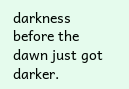darkness before the dawn just got darker.